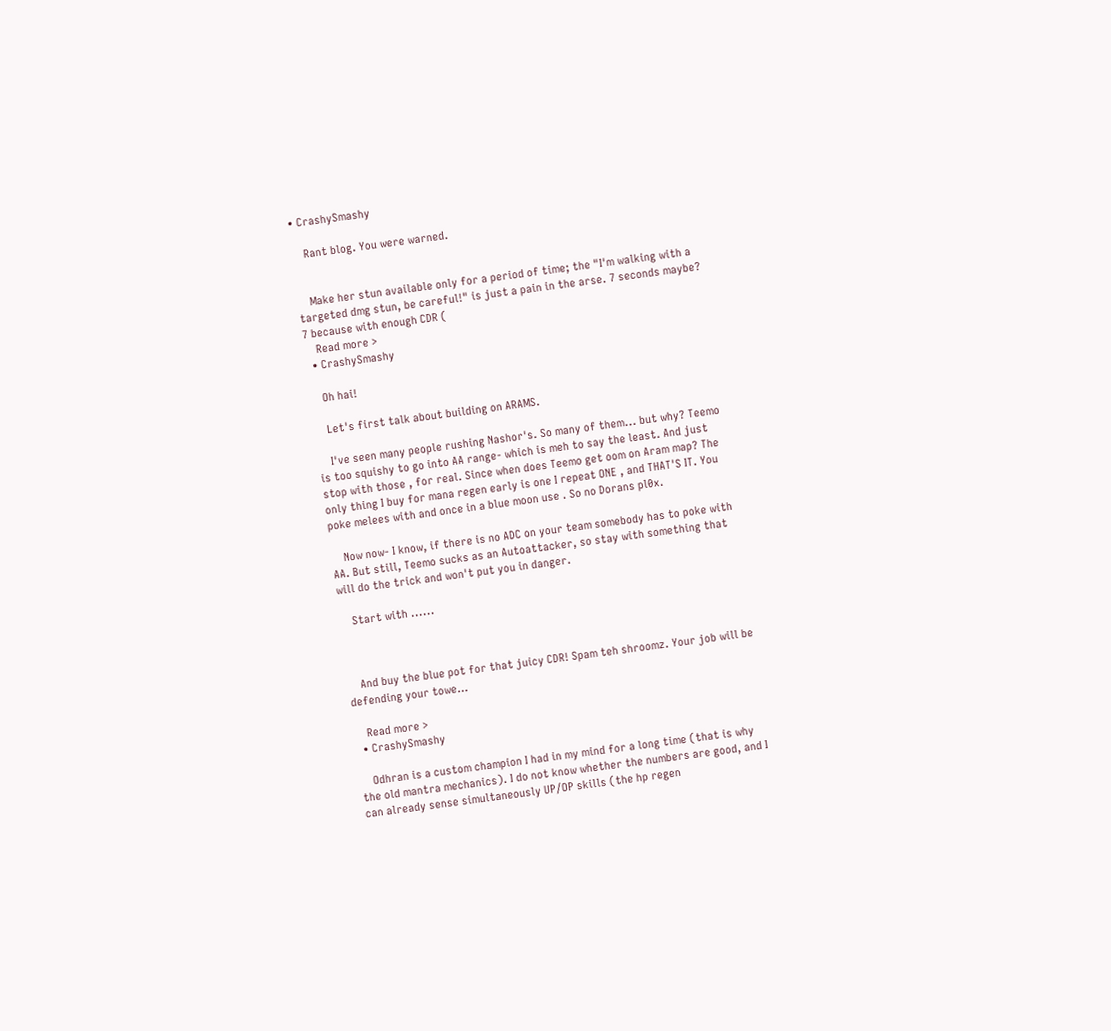• CrashySmashy

    Rant blog. You were warned.


    Make her stun available only for a period of time; the "I'm walking with a targeted dmg stun, be careful!" is just a pain in the arse. 7 seconds maybe? 7 because with enough CDR (
    Read more >
  • CrashySmashy

    Oh hai!

    Let's first talk about building on ARAMS.

    I've seen many people rushing Nashor's. So many of them... but why? Teemo is too squishy to go into AA range- which is meh to say the least. And just stop with those , for real. Since when does Teemo get oom on Aram map? The only thing I buy for mana regen early is one I repeat ONE , and THAT'S IT. You poke melees with and once in a blue moon use . So no Dorans pl0x.

    Now now- I know, if there is no ADC on your team somebody has to poke with AA. But still, Teemo sucks as an Autoattacker, so stay with something that will do the trick and won't put you in danger.

    Start with ......



    And buy the blue pot for that juicy CDR! Spam teh shroomz. Your job will be defending your towe…

    Read more >
  • CrashySmashy

    Odhran is a custom champion I had in my mind for a long time (that is why the old mantra mechanics). I do not know whether the numbers are good, and I can already sense simultaneously UP/OP skills (the hp regen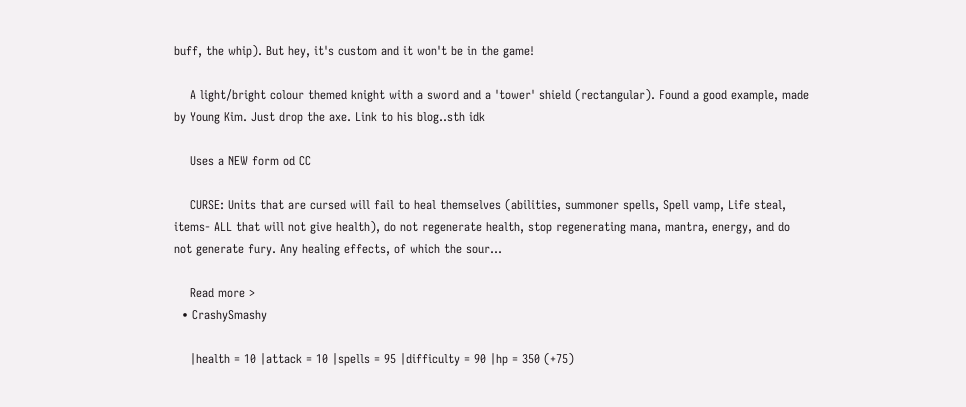buff, the whip). But hey, it's custom and it won't be in the game!

    A light/bright colour themed knight with a sword and a 'tower' shield (rectangular). Found a good example, made by Young Kim. Just drop the axe. Link to his blog..sth idk

    Uses a NEW form od CC

    CURSE: Units that are cursed will fail to heal themselves (abilities, summoner spells, Spell vamp, Life steal, items- ALL that will not give health), do not regenerate health, stop regenerating mana, mantra, energy, and do not generate fury. Any healing effects, of which the sour…

    Read more >
  • CrashySmashy

    |health = 10 |attack = 10 |spells = 95 |difficulty = 90 |hp = 350 (+75)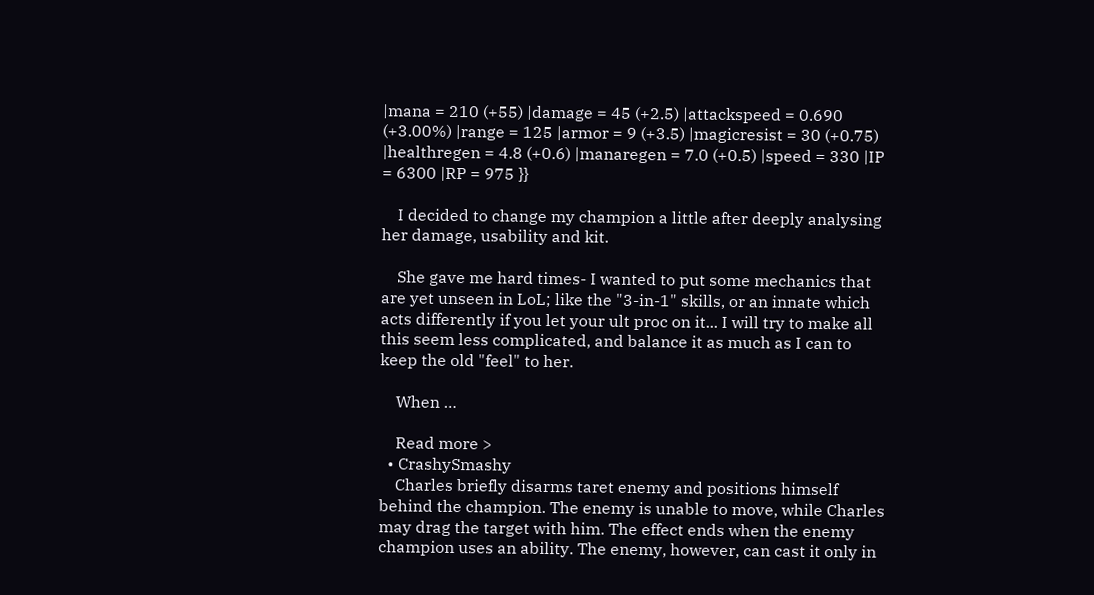|mana = 210 (+55) |damage = 45 (+2.5) |attackspeed = 0.690 (+3.00%) |range = 125 |armor = 9 (+3.5) |magicresist = 30 (+0.75) |healthregen = 4.8 (+0.6) |manaregen = 7.0 (+0.5) |speed = 330 |IP = 6300 |RP = 975 }}

    I decided to change my champion a little after deeply analysing her damage, usability and kit.

    She gave me hard times- I wanted to put some mechanics that are yet unseen in LoL; like the "3-in-1" skills, or an innate which acts differently if you let your ult proc on it... I will try to make all this seem less complicated, and balance it as much as I can to keep the old "feel" to her.

    When …

    Read more >
  • CrashySmashy
    Charles briefly disarms taret enemy and positions himself behind the champion. The enemy is unable to move, while Charles may drag the target with him. The effect ends when the enemy champion uses an ability. The enemy, however, can cast it only in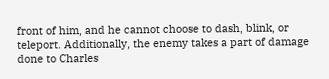front of him, and he cannot choose to dash, blink, or teleport. Additionally, the enemy takes a part of damage done to Charles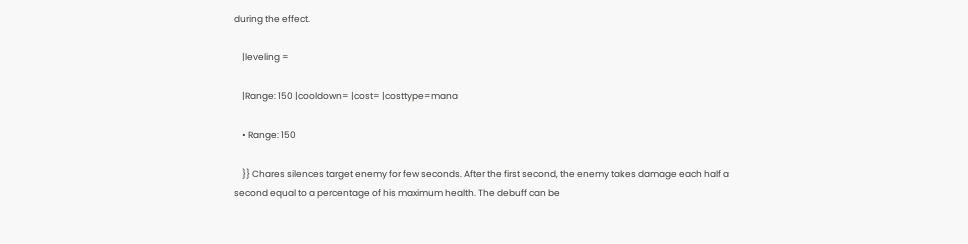during the effect.

    |leveling =

    |Range: 150 |cooldown= |cost= |costtype=mana

    • Range: 150

    }} Chares silences target enemy for few seconds. After the first second, the enemy takes damage each half a second equal to a percentage of his maximum health. The debuff can be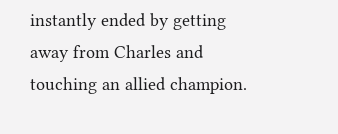instantly ended by getting away from Charles and touching an allied champion.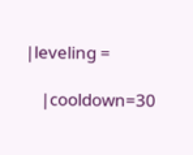|leveling =

    |cooldown=30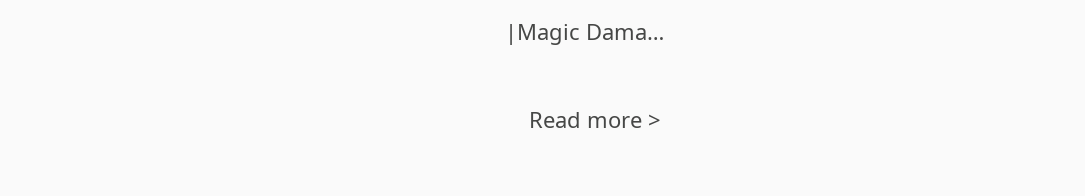|Magic Dama…

    Read more >